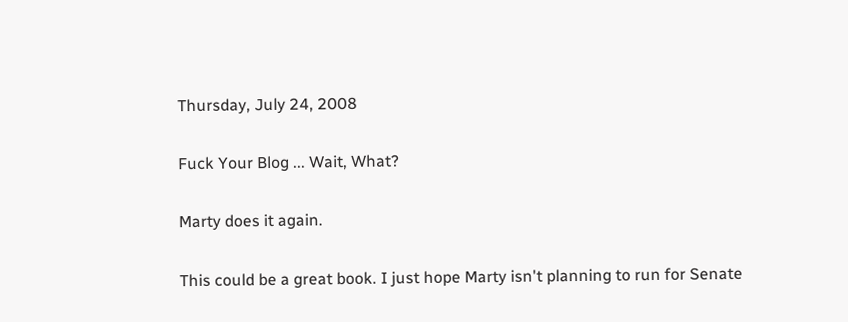Thursday, July 24, 2008

Fuck Your Blog ... Wait, What?

Marty does it again.

This could be a great book. I just hope Marty isn't planning to run for Senate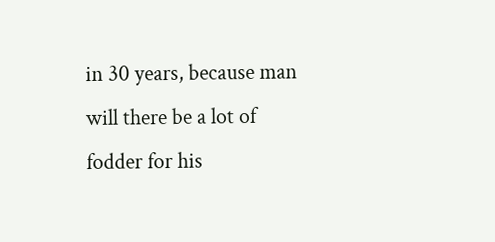in 30 years, because man will there be a lot of fodder for his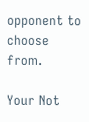opponent to choose from.

Your Not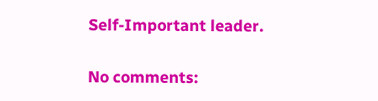Self-Important leader.

No comments: